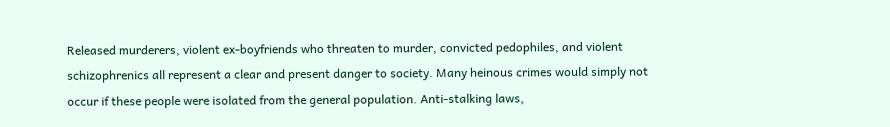Released murderers, violent ex-boyfriends who threaten to murder, convicted pedophiles, and violent schizophrenics all represent a clear and present danger to society. Many heinous crimes would simply not occur if these people were isolated from the general population. Anti-stalking laws,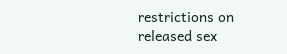restrictions on released sex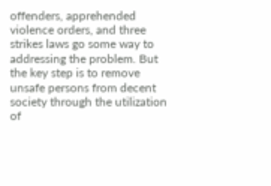offenders, apprehended violence orders, and three strikes laws go some way to addressing the problem. But the key step is to remove unsafe persons from decent society through the utilization of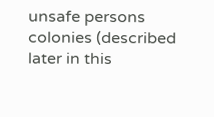unsafe persons colonies (described later in this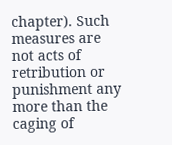chapter). Such measures are not acts of retribution or punishment any more than the caging of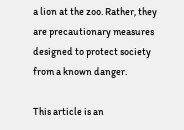a lion at the zoo. Rather, they are precautionary measures designed to protect society from a known danger.

This article is an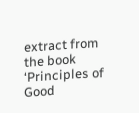extract from the book ‘Principles of Good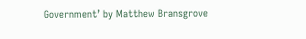Government’ by Matthew Bransgrove